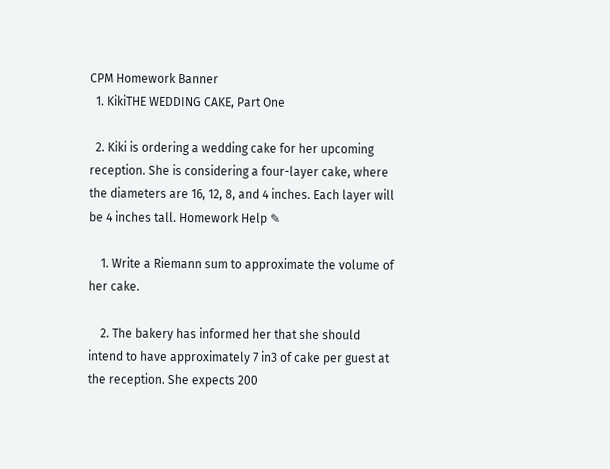CPM Homework Banner
  1. KikiTHE WEDDING CAKE, Part One

  2. Kiki is ordering a wedding cake for her upcoming reception. She is considering a four-layer cake, where the diameters are 16, 12, 8, and 4 inches. Each layer will be 4 inches tall. Homework Help ✎

    1. Write a Riemann sum to approximate the volume of her cake.

    2. The bakery has informed her that she should intend to have approximately 7 in3 of cake per guest at the reception. She expects 200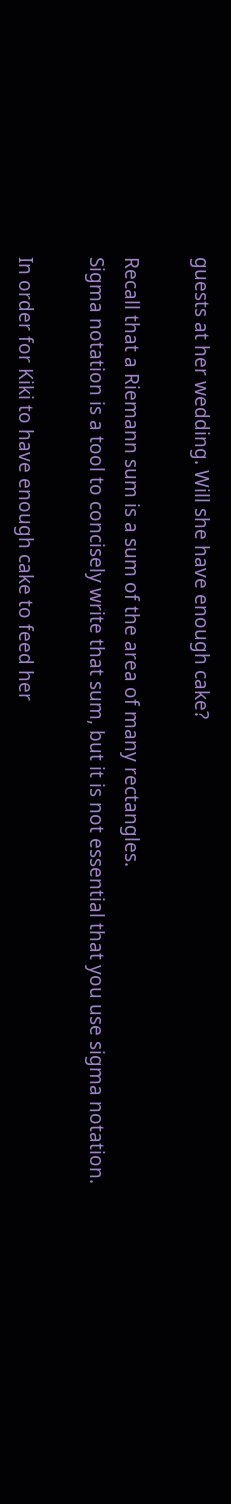guests at her wedding. Will she have enough cake?

Recall that a Riemann sum is a sum of the area of many rectangles.
Sigma notation is a tool to concisely write that sum, but it is not essential that you use sigma notation.

In order for Kiki to have enough cake to feed her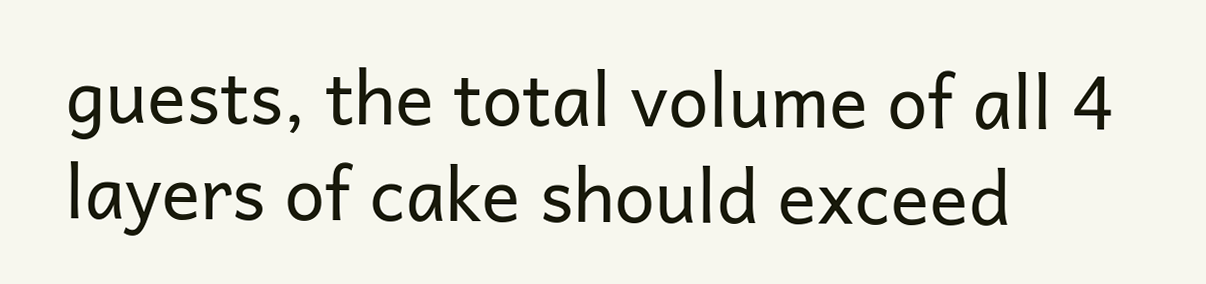guests, the total volume of all 4 layers of cake should exceed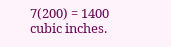7(200) = 1400 cubic inches.